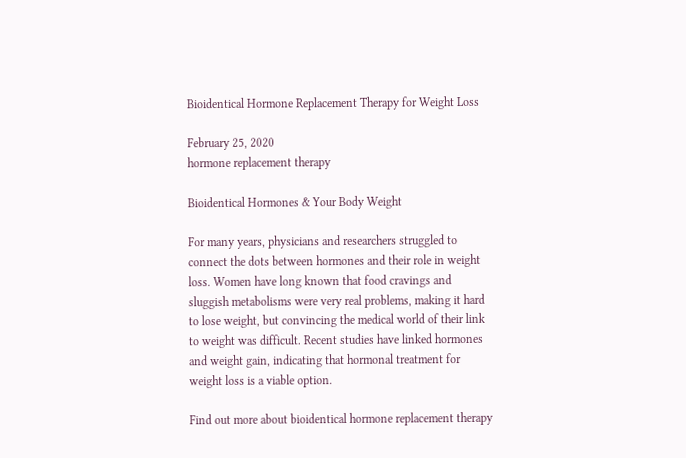Bioidentical Hormone Replacement Therapy for Weight Loss

February 25, 2020
hormone replacement therapy

Bioidentical Hormones & Your Body Weight

For many years, physicians and researchers struggled to connect the dots between hormones and their role in weight loss. Women have long known that food cravings and sluggish metabolisms were very real problems, making it hard to lose weight, but convincing the medical world of their link to weight was difficult. Recent studies have linked hormones and weight gain, indicating that hormonal treatment for weight loss is a viable option.

Find out more about bioidentical hormone replacement therapy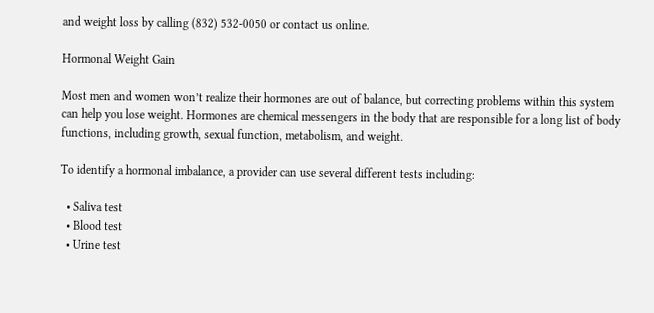and weight loss by calling (832) 532-0050 or contact us online.

Hormonal Weight Gain

Most men and women won’t realize their hormones are out of balance, but correcting problems within this system can help you lose weight. Hormones are chemical messengers in the body that are responsible for a long list of body functions, including growth, sexual function, metabolism, and weight.

To identify a hormonal imbalance, a provider can use several different tests including:

  • Saliva test
  • Blood test
  • Urine test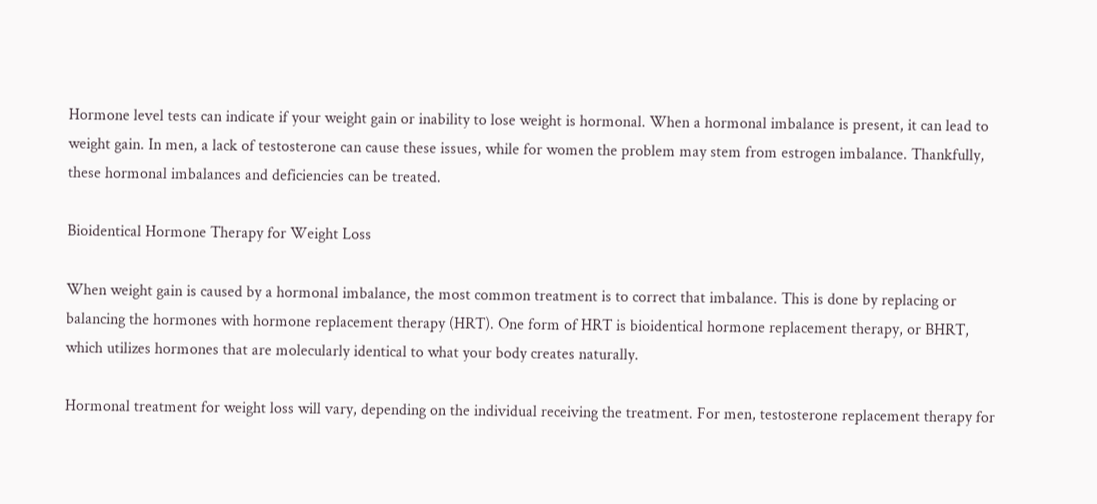Hormone level tests can indicate if your weight gain or inability to lose weight is hormonal. When a hormonal imbalance is present, it can lead to weight gain. In men, a lack of testosterone can cause these issues, while for women the problem may stem from estrogen imbalance. Thankfully, these hormonal imbalances and deficiencies can be treated.

Bioidentical Hormone Therapy for Weight Loss

When weight gain is caused by a hormonal imbalance, the most common treatment is to correct that imbalance. This is done by replacing or balancing the hormones with hormone replacement therapy (HRT). One form of HRT is bioidentical hormone replacement therapy, or BHRT, which utilizes hormones that are molecularly identical to what your body creates naturally.

Hormonal treatment for weight loss will vary, depending on the individual receiving the treatment. For men, testosterone replacement therapy for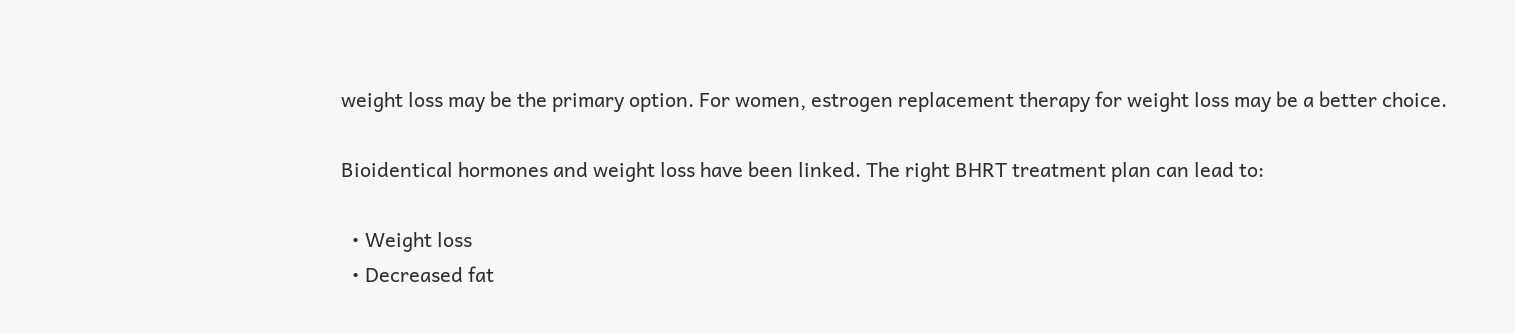weight loss may be the primary option. For women, estrogen replacement therapy for weight loss may be a better choice.

Bioidentical hormones and weight loss have been linked. The right BHRT treatment plan can lead to:

  • Weight loss
  • Decreased fat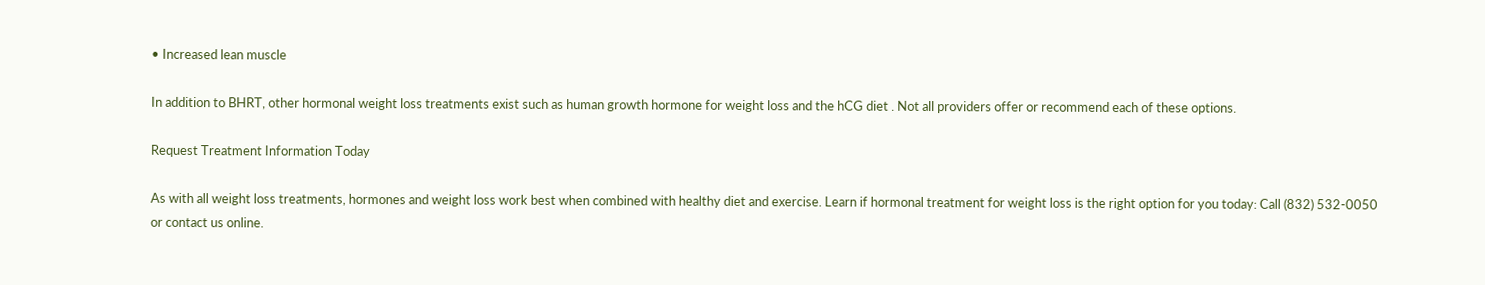• Increased lean muscle

In addition to BHRT, other hormonal weight loss treatments exist such as human growth hormone for weight loss and the hCG diet . Not all providers offer or recommend each of these options.

Request Treatment Information Today

As with all weight loss treatments, hormones and weight loss work best when combined with healthy diet and exercise. Learn if hormonal treatment for weight loss is the right option for you today: Call (832) 532-0050 or contact us online.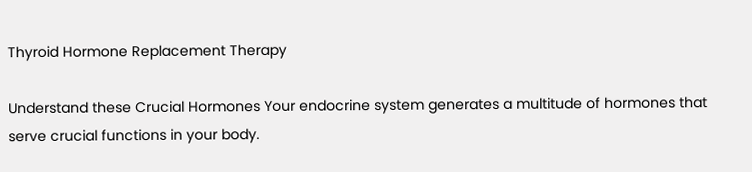Thyroid Hormone Replacement Therapy

Understand these Crucial Hormones Your endocrine system generates a multitude of hormones that serve crucial functions in your body.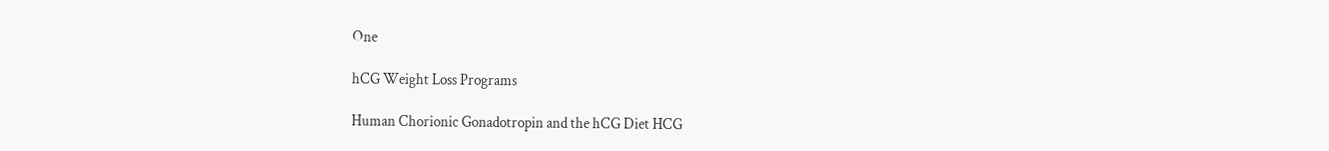One

hCG Weight Loss Programs

Human Chorionic Gonadotropin and the hCG Diet HCG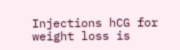Injections hCG for weight loss is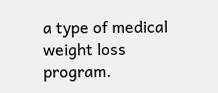a type of medical weight loss program.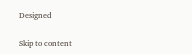Designed

Skip to content